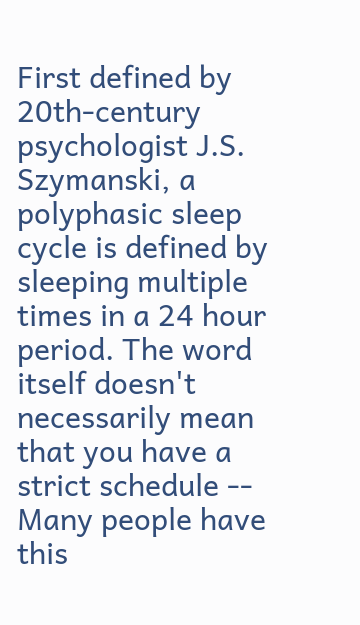First defined by 20th-century psychologist J.S. Szymanski, a polyphasic sleep cycle is defined by sleeping multiple times in a 24 hour period. The word itself doesn't necessarily mean that you have a strict schedule -- Many people have this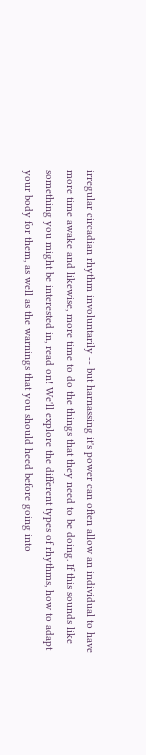irregular circadian rhythm involuntarily -- but harnassing it's power can often allow an individual to have more time awake and likewise, more time to do the things that they need to be doing. If this sounds like something you might be interested in, read on! We'll explore the different types of rhythms, how to adapt your body for them, as well as the warnings that you should heed before going into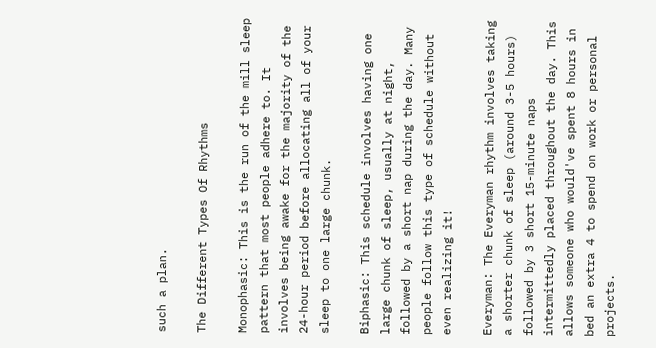such a plan.

The Different Types Of Rhythms

Monophasic: This is the run of the mill sleep pattern that most people adhere to. It involves being awake for the majority of the 24-hour period before allocating all of your sleep to one large chunk.

Biphasic: This schedule involves having one large chunk of sleep, usually at night, followed by a short nap during the day. Many people follow this type of schedule without even realizing it!

Everyman: The Everyman rhythm involves taking a shorter chunk of sleep (around 3-5 hours) followed by 3 short 15-minute naps intermittedly placed throughout the day. This allows someone who would've spent 8 hours in bed an extra 4 to spend on work or personal projects.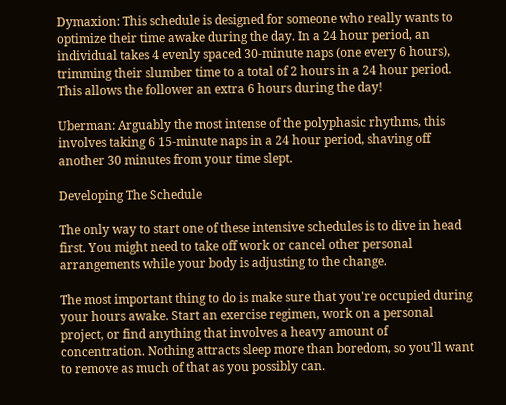Dymaxion: This schedule is designed for someone who really wants to optimize their time awake during the day. In a 24 hour period, an individual takes 4 evenly spaced 30-minute naps (one every 6 hours), trimming their slumber time to a total of 2 hours in a 24 hour period. This allows the follower an extra 6 hours during the day!

Uberman: Arguably the most intense of the polyphasic rhythms, this involves taking 6 15-minute naps in a 24 hour period, shaving off another 30 minutes from your time slept.

Developing The Schedule

The only way to start one of these intensive schedules is to dive in head first. You might need to take off work or cancel other personal arrangements while your body is adjusting to the change.

The most important thing to do is make sure that you're occupied during your hours awake. Start an exercise regimen, work on a personal project, or find anything that involves a heavy amount of concentration. Nothing attracts sleep more than boredom, so you'll want to remove as much of that as you possibly can.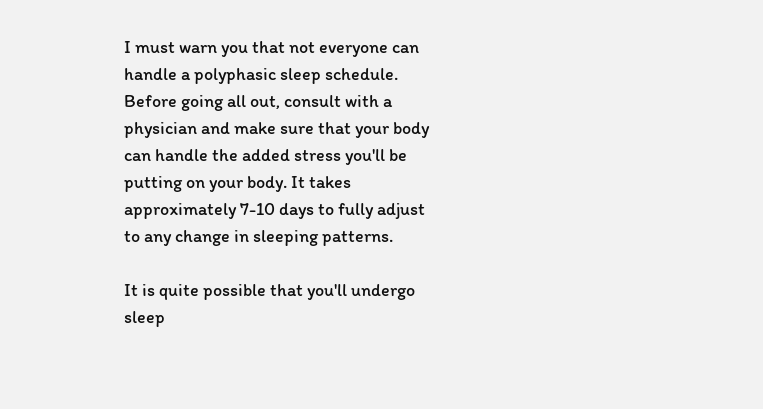I must warn you that not everyone can handle a polyphasic sleep schedule. Before going all out, consult with a physician and make sure that your body can handle the added stress you'll be putting on your body. It takes approximately 7-10 days to fully adjust to any change in sleeping patterns.

It is quite possible that you'll undergo sleep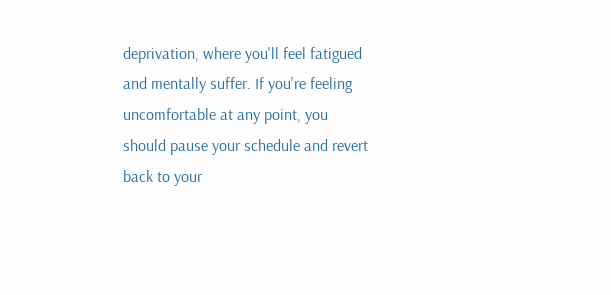deprivation, where you'll feel fatigued and mentally suffer. If you're feeling uncomfortable at any point, you should pause your schedule and revert back to your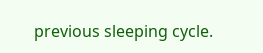previous sleeping cycle.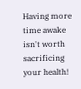Having more time awake isn't worth sacrificing your health!